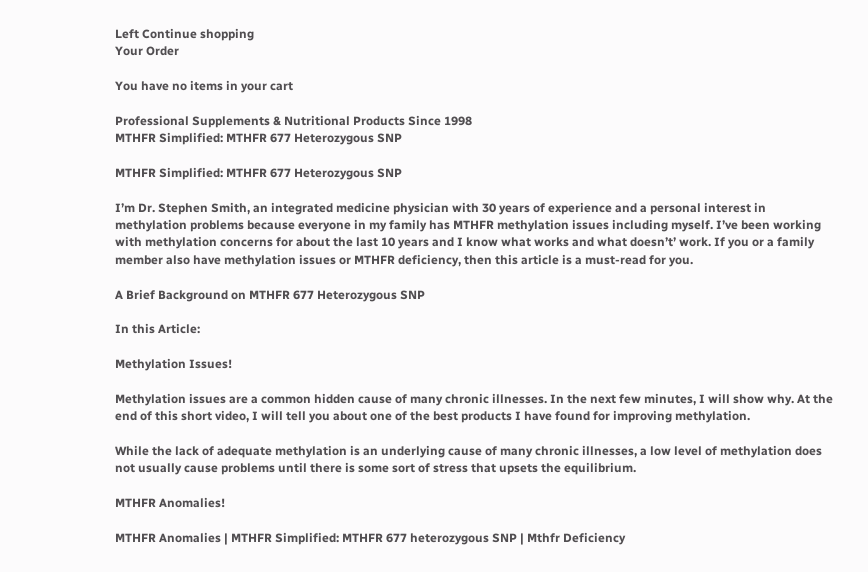Left Continue shopping
Your Order

You have no items in your cart

Professional Supplements & Nutritional Products Since 1998
MTHFR Simplified: MTHFR 677 Heterozygous SNP

MTHFR Simplified: MTHFR 677 Heterozygous SNP

I’m Dr. Stephen Smith, an integrated medicine physician with 30 years of experience and a personal interest in methylation problems because everyone in my family has MTHFR methylation issues including myself. I’ve been working with methylation concerns for about the last 10 years and I know what works and what doesn’t’ work. If you or a family member also have methylation issues or MTHFR deficiency, then this article is a must-read for you.

A Brief Background on MTHFR 677 Heterozygous SNP

In this Article:

Methylation Issues!

Methylation issues are a common hidden cause of many chronic illnesses. In the next few minutes, I will show why. At the end of this short video, I will tell you about one of the best products I have found for improving methylation.

While the lack of adequate methylation is an underlying cause of many chronic illnesses, a low level of methylation does not usually cause problems until there is some sort of stress that upsets the equilibrium.

MTHFR Anomalies!

MTHFR Anomalies | MTHFR Simplified: MTHFR 677 heterozygous SNP | Mthfr Deficiency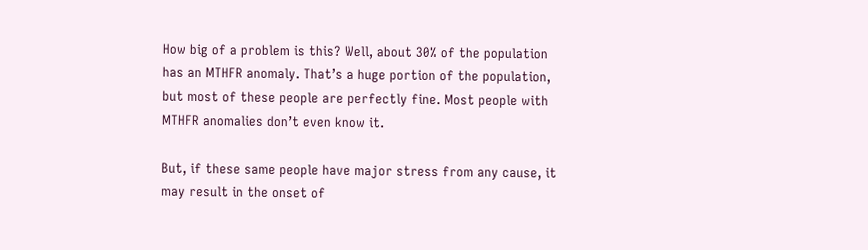How big of a problem is this? Well, about 30% of the population has an MTHFR anomaly. That’s a huge portion of the population, but most of these people are perfectly fine. Most people with MTHFR anomalies don’t even know it.

But, if these same people have major stress from any cause, it may result in the onset of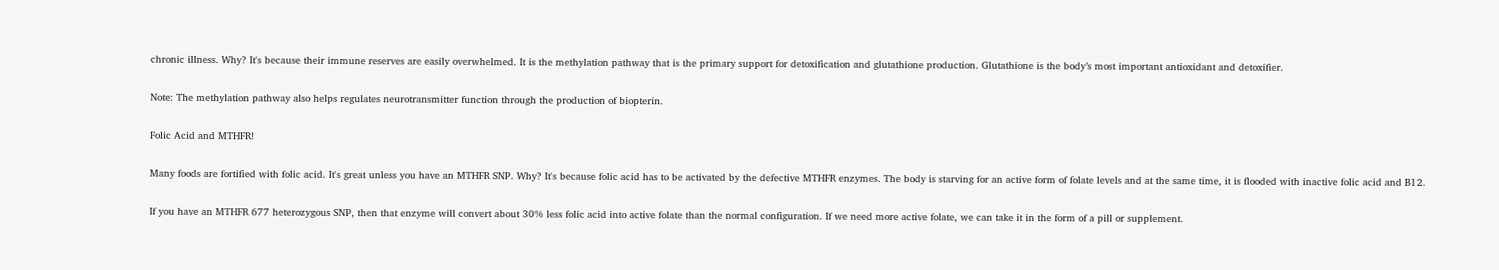chronic illness. Why? It's because their immune reserves are easily overwhelmed. It is the methylation pathway that is the primary support for detoxification and glutathione production. Glutathione is the body’s most important antioxidant and detoxifier.

Note: The methylation pathway also helps regulates neurotransmitter function through the production of biopterin.

Folic Acid and MTHFR!

Many foods are fortified with folic acid. It's great unless you have an MTHFR SNP. Why? It's because folic acid has to be activated by the defective MTHFR enzymes. The body is starving for an active form of folate levels and at the same time, it is flooded with inactive folic acid and B12.

If you have an MTHFR 677 heterozygous SNP, then that enzyme will convert about 30% less folic acid into active folate than the normal configuration. If we need more active folate, we can take it in the form of a pill or supplement.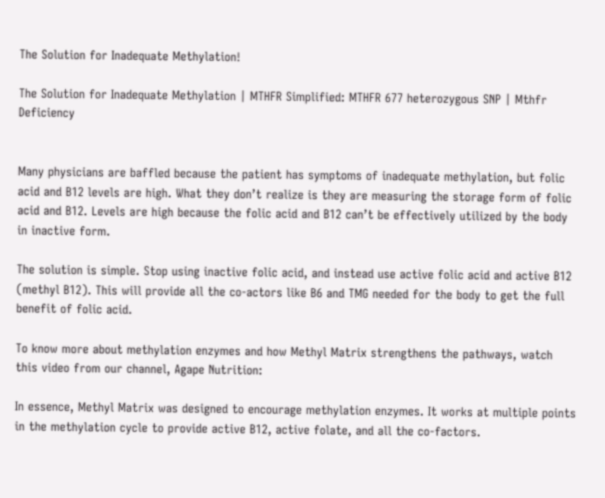The Solution for Inadequate Methylation!

The Solution for Inadequate Methylation | MTHFR Simplified: MTHFR 677 heterozygous SNP | Mthfr Deficiency


Many physicians are baffled because the patient has symptoms of inadequate methylation, but folic acid and B12 levels are high. What they don’t realize is they are measuring the storage form of folic acid and B12. Levels are high because the folic acid and B12 can’t be effectively utilized by the body in inactive form.

The solution is simple. Stop using inactive folic acid, and instead use active folic acid and active B12 (methyl B12). This will provide all the co-actors like B6 and TMG needed for the body to get the full benefit of folic acid.

To know more about methylation enzymes and how Methyl Matrix strengthens the pathways, watch this video from our channel, Agape Nutrition:

In essence, Methyl Matrix was designed to encourage methylation enzymes. It works at multiple points in the methylation cycle to provide active B12, active folate, and all the co-factors.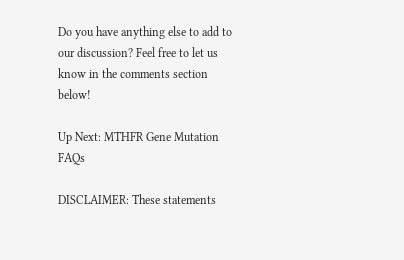Do you have anything else to add to our discussion? Feel free to let us know in the comments section below!

Up Next: MTHFR Gene Mutation FAQs

DISCLAIMER: These statements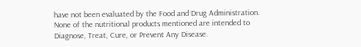have not been evaluated by the Food and Drug Administration. None of the nutritional products mentioned are intended to Diagnose, Treat, Cure, or Prevent Any Disease.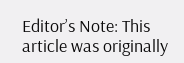Editor’s Note: This article was originally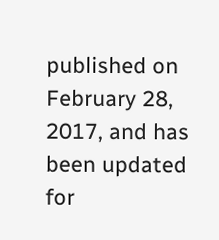published on February 28, 2017, and has been updated for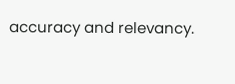accuracy and relevancy.